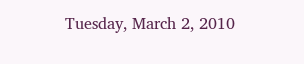Tuesday, March 2, 2010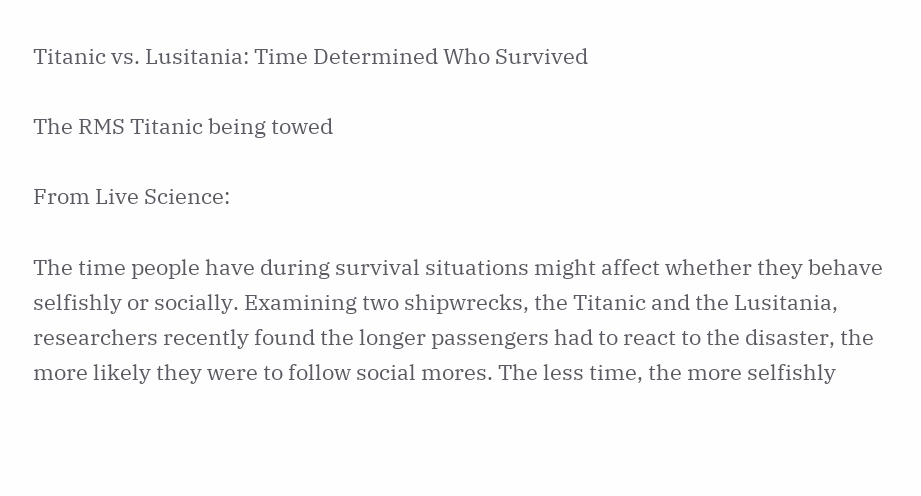Titanic vs. Lusitania: Time Determined Who Survived

The RMS Titanic being towed

From Live Science:

The time people have during survival situations might affect whether they behave selfishly or socially. Examining two shipwrecks, the Titanic and the Lusitania, researchers recently found the longer passengers had to react to the disaster, the more likely they were to follow social mores. The less time, the more selfishly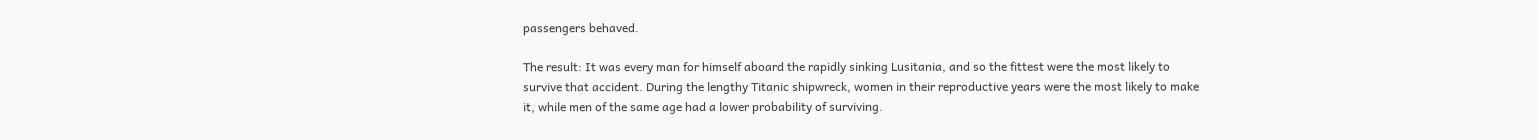passengers behaved.

The result: It was every man for himself aboard the rapidly sinking Lusitania, and so the fittest were the most likely to survive that accident. During the lengthy Titanic shipwreck, women in their reproductive years were the most likely to make it, while men of the same age had a lower probability of surviving.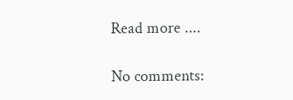Read more ....

No comments: